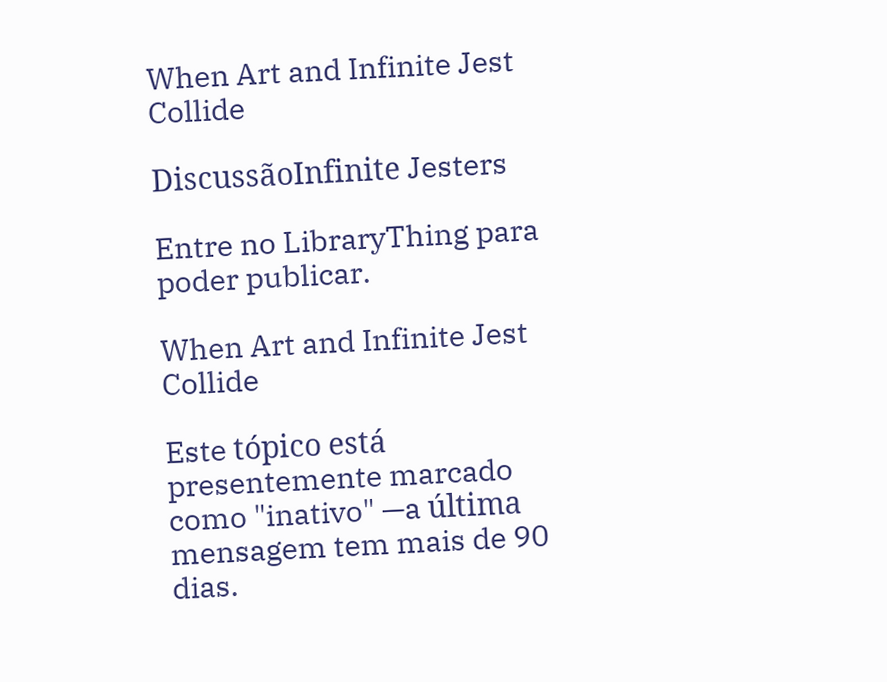When Art and Infinite Jest Collide

DiscussãoInfinite Jesters

Entre no LibraryThing para poder publicar.

When Art and Infinite Jest Collide

Este tópico está presentemente marcado como "inativo" —a última mensagem tem mais de 90 dias.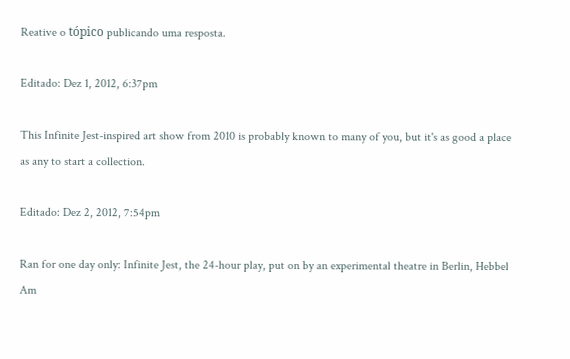Reative o tópico publicando uma resposta.

Editado: Dez 1, 2012, 6:37pm

This Infinite Jest-inspired art show from 2010 is probably known to many of you, but it's as good a place as any to start a collection.

Editado: Dez 2, 2012, 7:54pm

Ran for one day only: Infinite Jest, the 24-hour play, put on by an experimental theatre in Berlin, Hebbel Am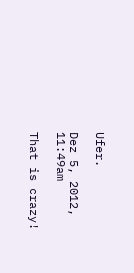Ufer.

Dez 5, 2012, 11:49am

That is crazy!